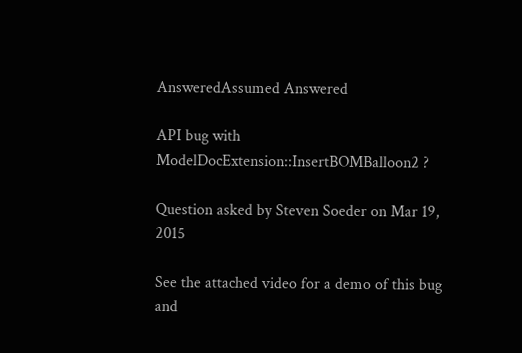AnsweredAssumed Answered

API bug with ModelDocExtension::InsertBOMBalloon2 ?

Question asked by Steven Soeder on Mar 19, 2015

See the attached video for a demo of this bug and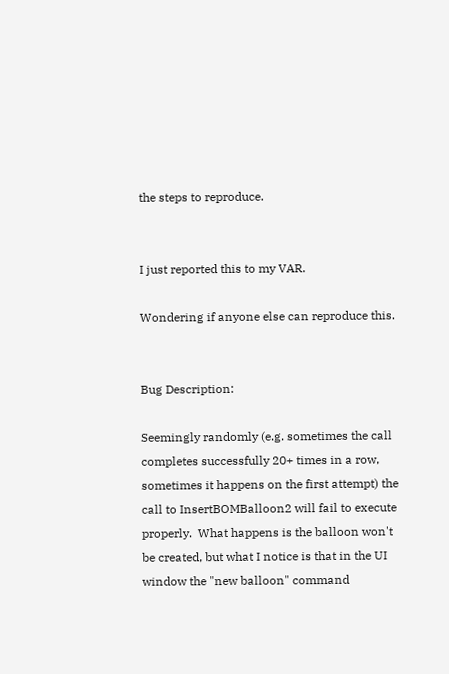the steps to reproduce.


I just reported this to my VAR.

Wondering if anyone else can reproduce this.


Bug Description:

Seemingly randomly (e.g. sometimes the call completes successfully 20+ times in a row, sometimes it happens on the first attempt) the call to InsertBOMBalloon2 will fail to execute properly.  What happens is the balloon won't be created, but what I notice is that in the UI window the "new balloon" command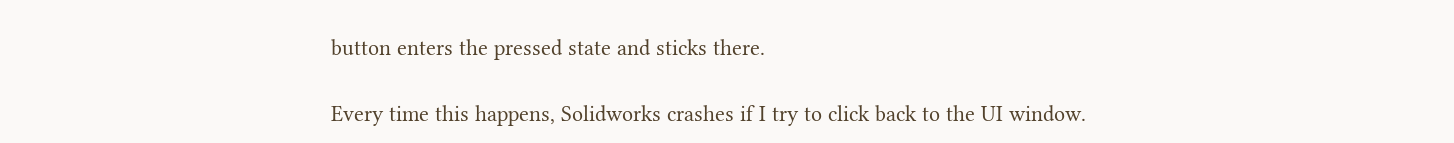button enters the pressed state and sticks there.

Every time this happens, Solidworks crashes if I try to click back to the UI window.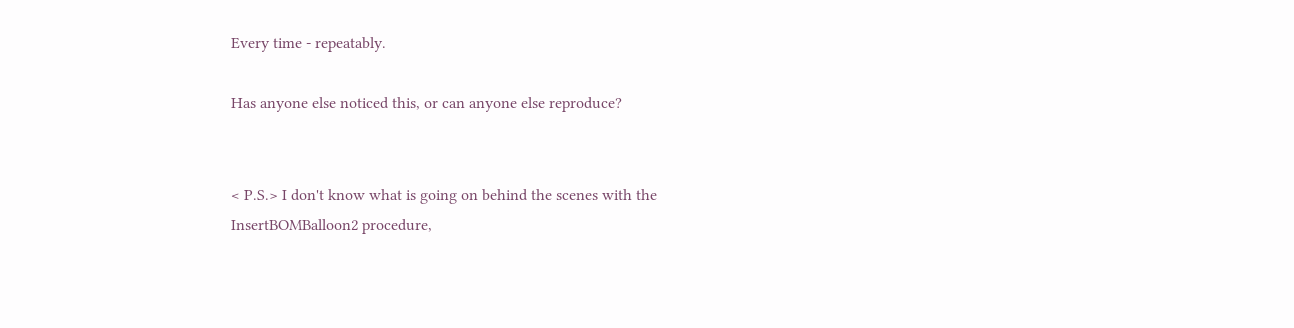Every time - repeatably.

Has anyone else noticed this, or can anyone else reproduce?


< P.S.> I don't know what is going on behind the scenes with the InsertBOMBalloon2 procedure,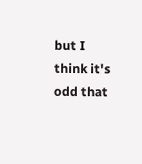but I think it's odd that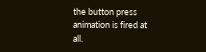the button press animation is fired at all.